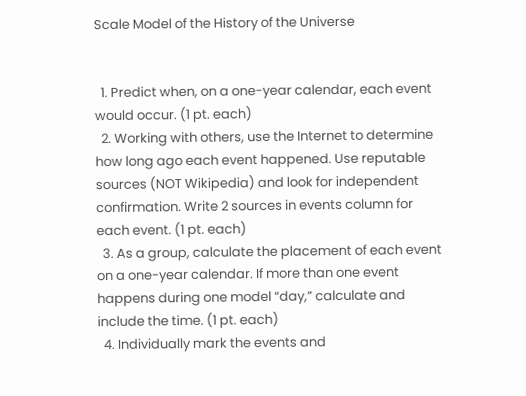Scale Model of the History of the Universe


  1. Predict when, on a one-year calendar, each event would occur. (1 pt. each)
  2. Working with others, use the Internet to determine how long ago each event happened. Use reputable sources (NOT Wikipedia) and look for independent confirmation. Write 2 sources in events column for each event. (1 pt. each)
  3. As a group, calculate the placement of each event on a one-year calendar. If more than one event happens during one model “day,” calculate and include the time. (1 pt. each)
  4. Individually mark the events and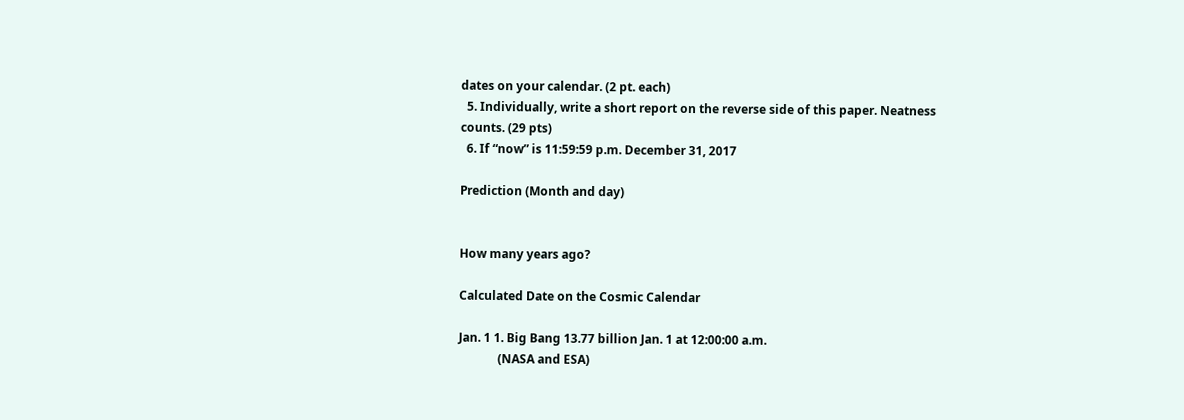dates on your calendar. (2 pt. each)
  5. Individually, write a short report on the reverse side of this paper. Neatness counts. (29 pts)
  6. If “now” is 11:59:59 p.m. December 31, 2017

Prediction (Month and day)


How many years ago?

Calculated Date on the Cosmic Calendar

Jan. 1 1. Big Bang 13.77 billion Jan. 1 at 12:00:00 a.m.
             (NASA and ESA)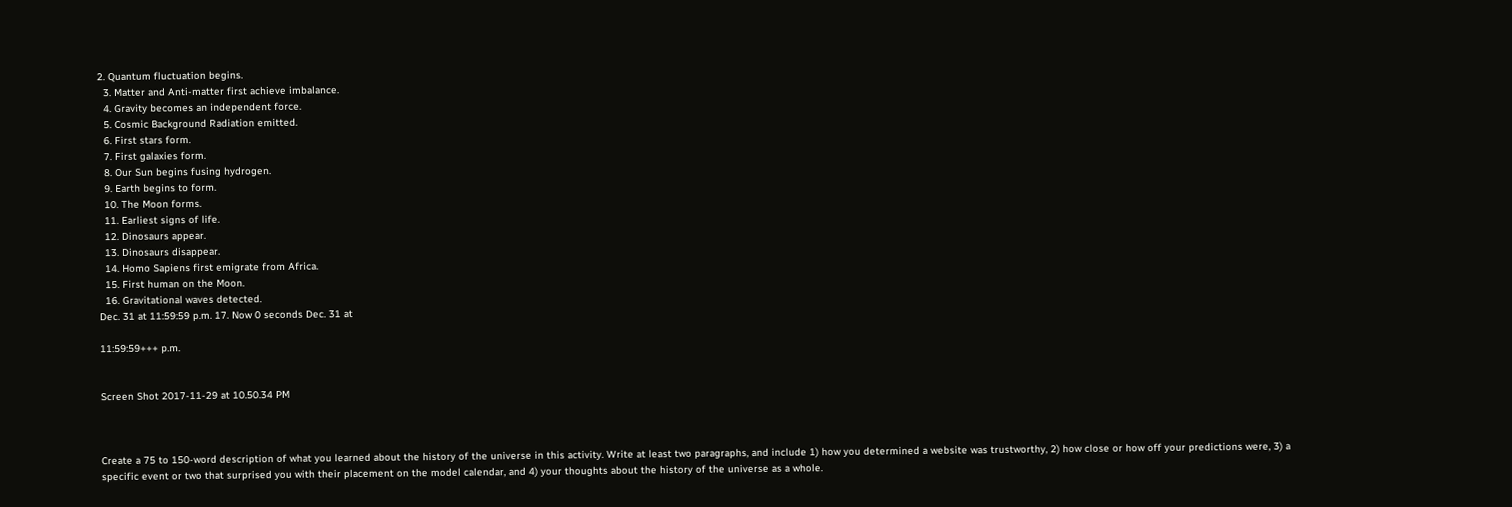2. Quantum fluctuation begins.
  3. Matter and Anti-matter first achieve imbalance.
  4. Gravity becomes an independent force.
  5. Cosmic Background Radiation emitted.
  6. First stars form.
  7. First galaxies form.
  8. Our Sun begins fusing hydrogen.
  9. Earth begins to form.
  10. The Moon forms.
  11. Earliest signs of life.
  12. Dinosaurs appear.
  13. Dinosaurs disappear.
  14. Homo Sapiens first emigrate from Africa.
  15. First human on the Moon.
  16. Gravitational waves detected.
Dec. 31 at 11:59:59 p.m. 17. Now 0 seconds Dec. 31 at

11:59:59+++ p.m.


Screen Shot 2017-11-29 at 10.50.34 PM



Create a 75 to 150-word description of what you learned about the history of the universe in this activity. Write at least two paragraphs, and include 1) how you determined a website was trustworthy, 2) how close or how off your predictions were, 3) a specific event or two that surprised you with their placement on the model calendar, and 4) your thoughts about the history of the universe as a whole.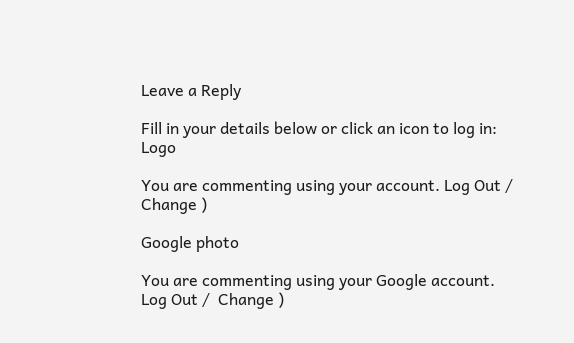Leave a Reply

Fill in your details below or click an icon to log in: Logo

You are commenting using your account. Log Out /  Change )

Google photo

You are commenting using your Google account. Log Out /  Change )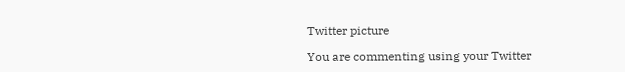Twitter picture

You are commenting using your Twitter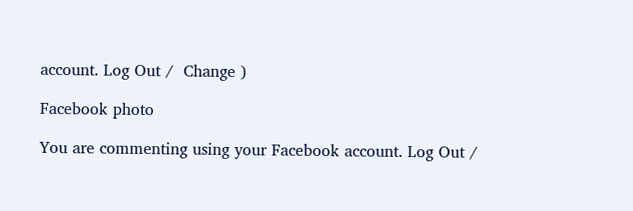account. Log Out /  Change )

Facebook photo

You are commenting using your Facebook account. Log Out /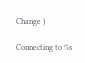Change )

Connecting to %s